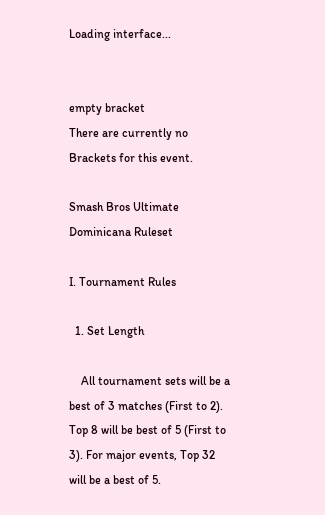Loading interface...


empty bracket
There are currently no Brackets for this event.

Smash Bros Ultimate Dominicana Ruleset

I. Tournament Rules

  1. Set Length

    All tournament sets will be a best of 3 matches (First to 2). Top 8 will be best of 5 (First to 3). For major events, Top 32 will be a best of 5.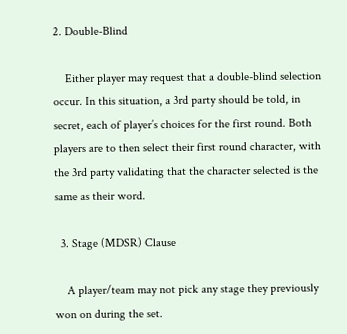2. Double-Blind

    Either player may request that a double-blind selection occur. In this situation, a 3rd party should be told, in secret, each of player’s choices for the first round. Both players are to then select their first round character, with the 3rd party validating that the character selected is the same as their word.

  3. Stage (MDSR) Clause

    A player/team may not pick any stage they previously won on during the set.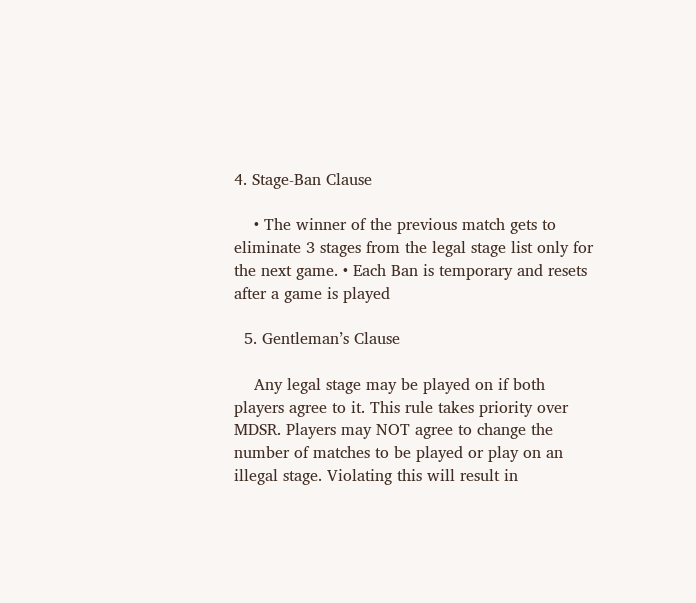4. Stage-Ban Clause

    • The winner of the previous match gets to eliminate 3 stages from the legal stage list only for the next game. • Each Ban is temporary and resets after a game is played

  5. Gentleman’s Clause

    Any legal stage may be played on if both players agree to it. This rule takes priority over MDSR. Players may NOT agree to change the number of matches to be played or play on an illegal stage. Violating this will result in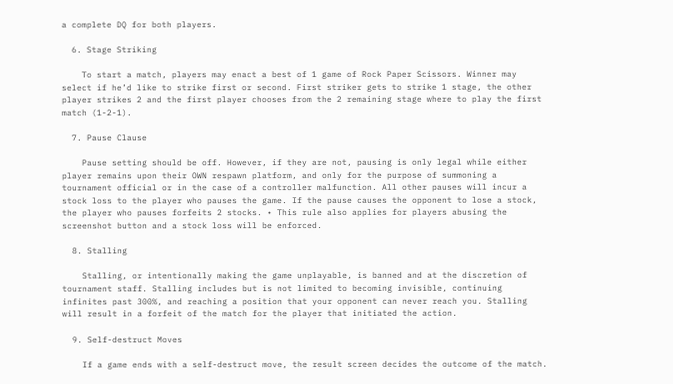a complete DQ for both players.

  6. Stage Striking

    To start a match, players may enact a best of 1 game of Rock Paper Scissors. Winner may select if he’d like to strike first or second. First striker gets to strike 1 stage, the other player strikes 2 and the first player chooses from the 2 remaining stage where to play the first match (1-2-1).

  7. Pause Clause

    Pause setting should be off. However, if they are not, pausing is only legal while either player remains upon their OWN respawn platform, and only for the purpose of summoning a tournament official or in the case of a controller malfunction. All other pauses will incur a stock loss to the player who pauses the game. If the pause causes the opponent to lose a stock, the player who pauses forfeits 2 stocks. • This rule also applies for players abusing the screenshot button and a stock loss will be enforced.

  8. Stalling

    Stalling, or intentionally making the game unplayable, is banned and at the discretion of tournament staff. Stalling includes but is not limited to becoming invisible, continuing infinites past 300%, and reaching a position that your opponent can never reach you. Stalling will result in a forfeit of the match for the player that initiated the action.

  9. Self-destruct Moves

    If a game ends with a self-destruct move, the result screen decides the outcome of the match.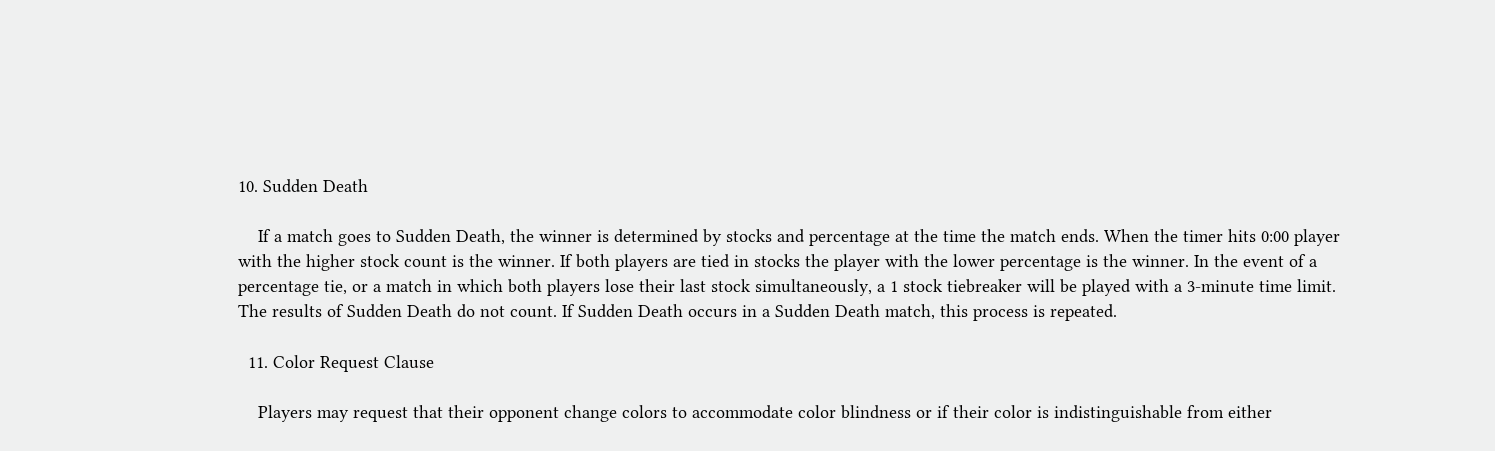10. Sudden Death

    If a match goes to Sudden Death, the winner is determined by stocks and percentage at the time the match ends. When the timer hits 0:00 player with the higher stock count is the winner. If both players are tied in stocks the player with the lower percentage is the winner. In the event of a percentage tie, or a match in which both players lose their last stock simultaneously, a 1 stock tiebreaker will be played with a 3-minute time limit. The results of Sudden Death do not count. If Sudden Death occurs in a Sudden Death match, this process is repeated.

  11. Color Request Clause

    Players may request that their opponent change colors to accommodate color blindness or if their color is indistinguishable from either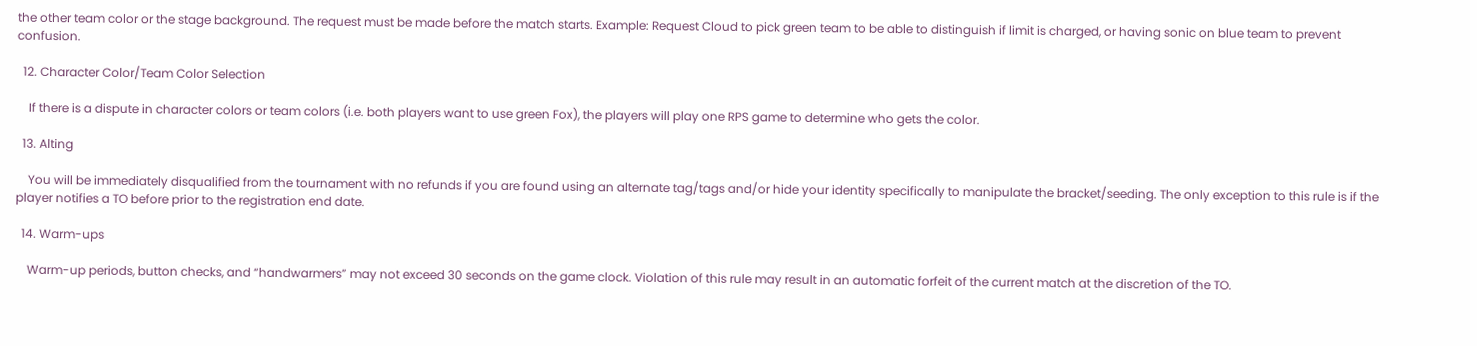the other team color or the stage background. The request must be made before the match starts. Example: Request Cloud to pick green team to be able to distinguish if limit is charged, or having sonic on blue team to prevent confusion.

  12. Character Color/Team Color Selection

    If there is a dispute in character colors or team colors (i.e. both players want to use green Fox), the players will play one RPS game to determine who gets the color.

  13. Alting

    You will be immediately disqualified from the tournament with no refunds if you are found using an alternate tag/tags and/or hide your identity specifically to manipulate the bracket/seeding. The only exception to this rule is if the player notifies a TO before prior to the registration end date.

  14. Warm-ups

    Warm-up periods, button checks, and “handwarmers” may not exceed 30 seconds on the game clock. Violation of this rule may result in an automatic forfeit of the current match at the discretion of the TO.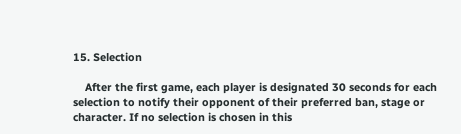15. Selection

    After the first game, each player is designated 30 seconds for each selection to notify their opponent of their preferred ban, stage or character. If no selection is chosen in this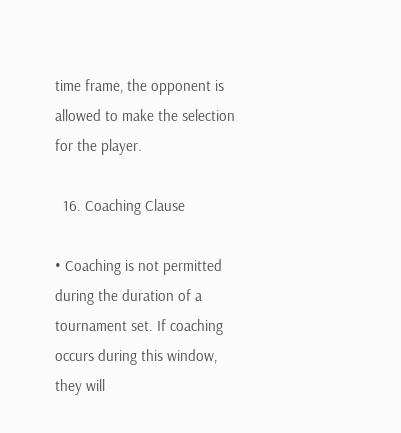time frame, the opponent is allowed to make the selection for the player.

  16. Coaching Clause

• Coaching is not permitted during the duration of a tournament set. If coaching occurs during this window, they will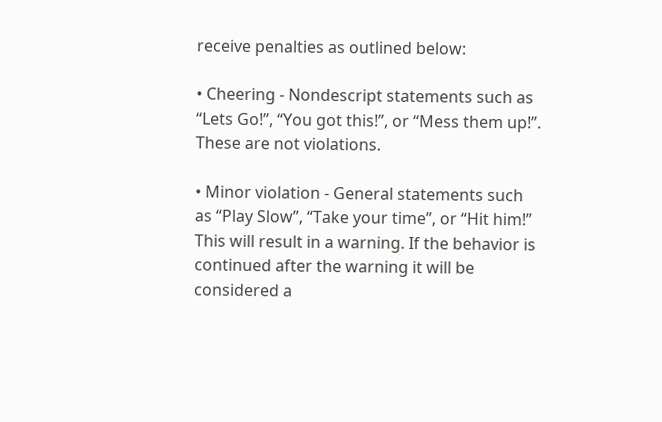receive penalties as outlined below:

• Cheering - Nondescript statements such as “Lets Go!”, “You got this!”, or “Mess them up!”. These are not violations.

• Minor violation - General statements such as “Play Slow”, “Take your time”, or “Hit him!” This will result in a warning. If the behavior is continued after the warning it will be considered a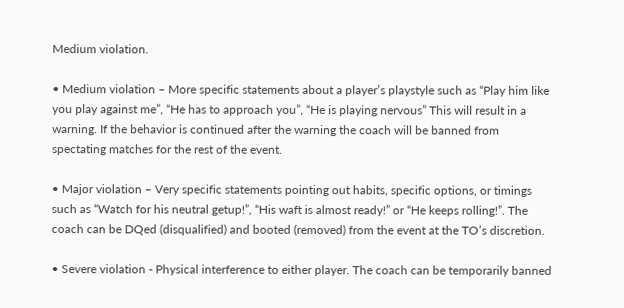Medium violation.

• Medium violation – More specific statements about a player’s playstyle such as “Play him like you play against me”, “He has to approach you”, “He is playing nervous” This will result in a warning. If the behavior is continued after the warning the coach will be banned from spectating matches for the rest of the event.

• Major violation – Very specific statements pointing out habits, specific options, or timings such as “Watch for his neutral getup!”, “His waft is almost ready!” or “He keeps rolling!”. The coach can be DQed (disqualified) and booted (removed) from the event at the TO’s discretion.

• Severe violation - Physical interference to either player. The coach can be temporarily banned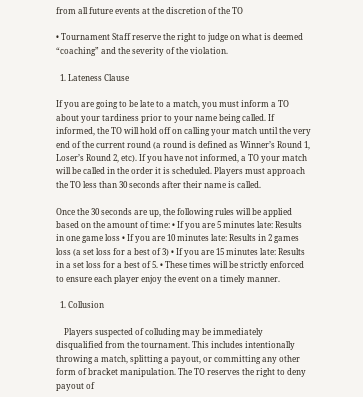from all future events at the discretion of the TO

• Tournament Staff reserve the right to judge on what is deemed “coaching” and the severity of the violation.

  1. Lateness Clause

If you are going to be late to a match, you must inform a TO about your tardiness prior to your name being called. If informed, the TO will hold off on calling your match until the very end of the current round (a round is defined as Winner’s Round 1, Loser’s Round 2, etc). If you have not informed, a TO your match will be called in the order it is scheduled. Players must approach the TO less than 30 seconds after their name is called.

Once the 30 seconds are up, the following rules will be applied based on the amount of time: • If you are 5 minutes late: Results in one game loss • If you are 10 minutes late: Results in 2 games loss (a set loss for a best of 3) • If you are 15 minutes late: Results in a set loss for a best of 5. • These times will be strictly enforced to ensure each player enjoy the event on a timely manner.

  1. Collusion

    Players suspected of colluding may be immediately disqualified from the tournament. This includes intentionally throwing a match, splitting a payout, or committing any other form of bracket manipulation. The TO reserves the right to deny payout of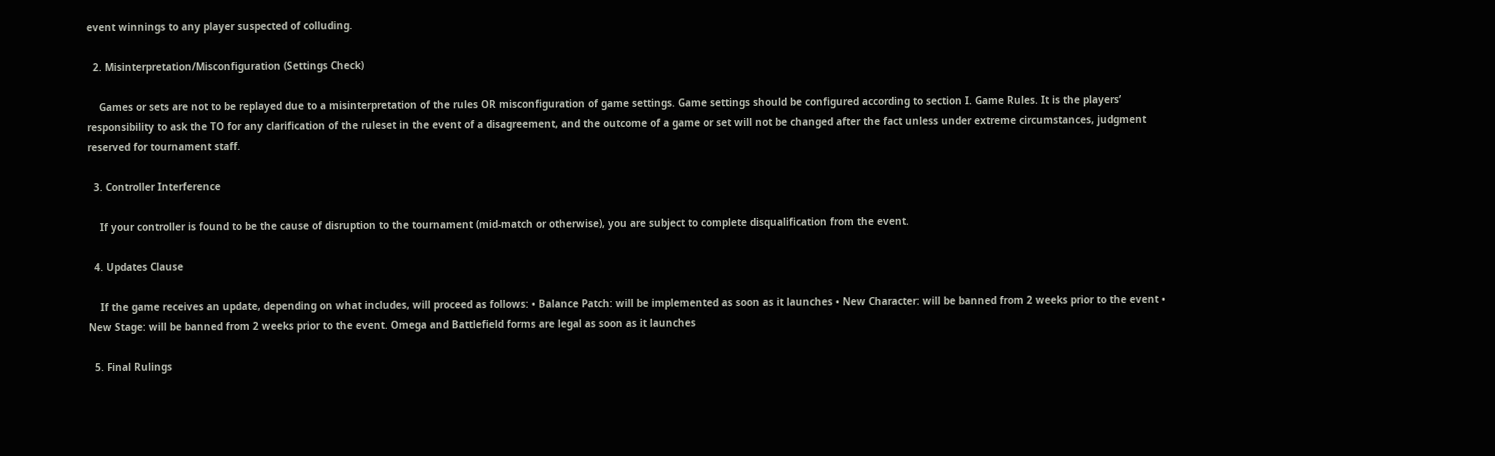event winnings to any player suspected of colluding.

  2. Misinterpretation/Misconfiguration (Settings Check)

    Games or sets are not to be replayed due to a misinterpretation of the rules OR misconfiguration of game settings. Game settings should be configured according to section I. Game Rules. It is the players’ responsibility to ask the TO for any clarification of the ruleset in the event of a disagreement, and the outcome of a game or set will not be changed after the fact unless under extreme circumstances, judgment reserved for tournament staff.

  3. Controller Interference

    If your controller is found to be the cause of disruption to the tournament (mid-match or otherwise), you are subject to complete disqualification from the event.

  4. Updates Clause

    If the game receives an update, depending on what includes, will proceed as follows: • Balance Patch: will be implemented as soon as it launches • New Character: will be banned from 2 weeks prior to the event • New Stage: will be banned from 2 weeks prior to the event. Omega and Battlefield forms are legal as soon as it launches

  5. Final Rulings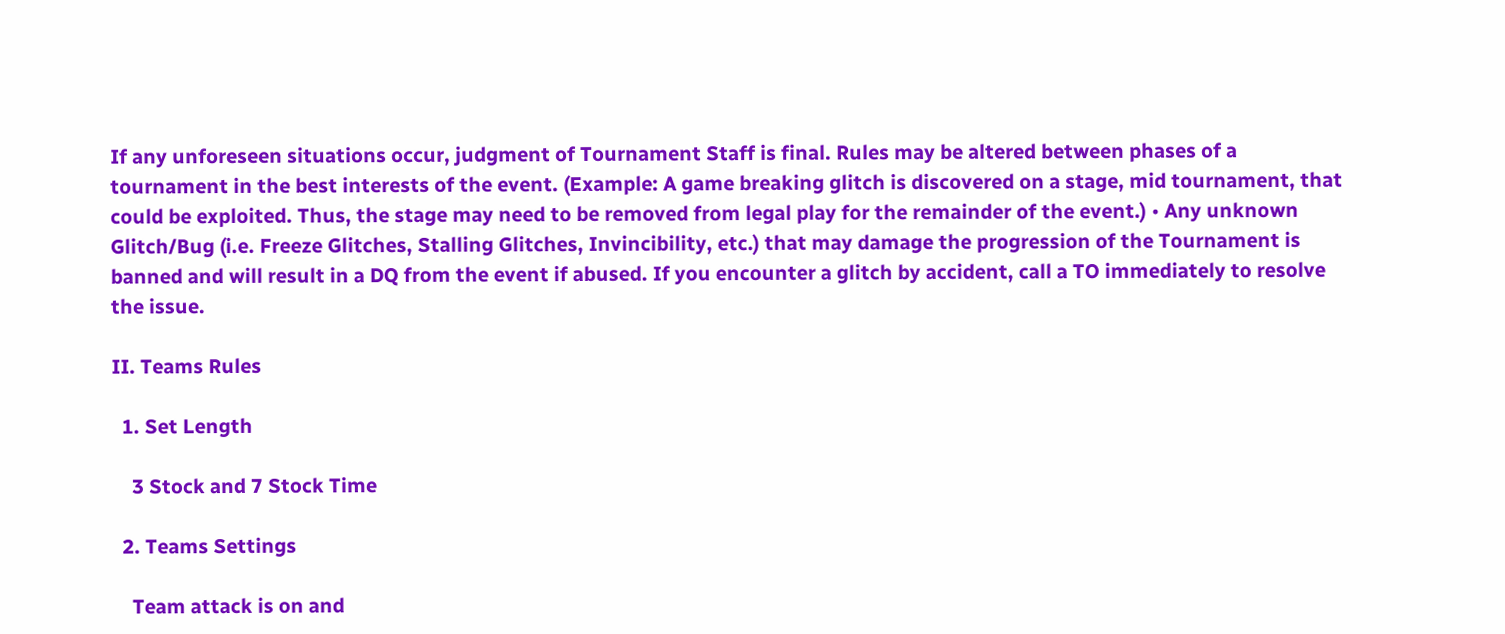If any unforeseen situations occur, judgment of Tournament Staff is final. Rules may be altered between phases of a tournament in the best interests of the event. (Example: A game breaking glitch is discovered on a stage, mid tournament, that could be exploited. Thus, the stage may need to be removed from legal play for the remainder of the event.) • Any unknown Glitch/Bug (i.e. Freeze Glitches, Stalling Glitches, Invincibility, etc.) that may damage the progression of the Tournament is banned and will result in a DQ from the event if abused. If you encounter a glitch by accident, call a TO immediately to resolve the issue.

II. Teams Rules

  1. Set Length

    3 Stock and 7 Stock Time

  2. Teams Settings

    Team attack is on and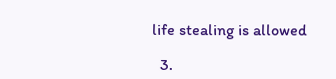life stealing is allowed

  3.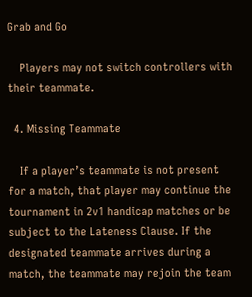Grab and Go

    Players may not switch controllers with their teammate.

  4. Missing Teammate

    If a player’s teammate is not present for a match, that player may continue the tournament in 2v1 handicap matches or be subject to the Lateness Clause. If the designated teammate arrives during a match, the teammate may rejoin the team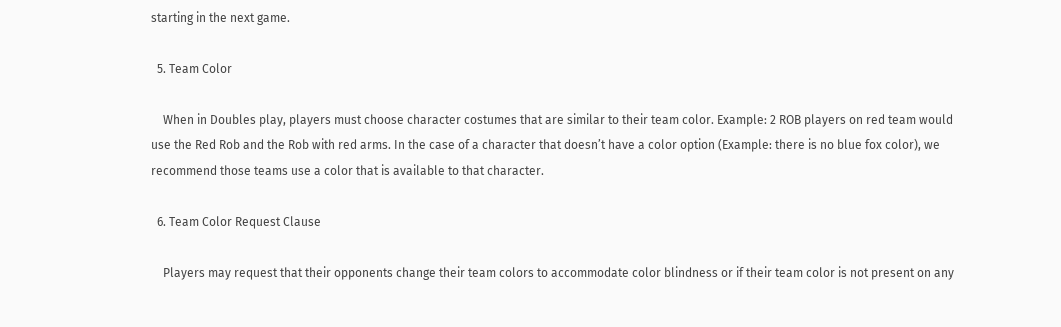starting in the next game.

  5. Team Color

    When in Doubles play, players must choose character costumes that are similar to their team color. Example: 2 ROB players on red team would use the Red Rob and the Rob with red arms. In the case of a character that doesn’t have a color option (Example: there is no blue fox color), we recommend those teams use a color that is available to that character.

  6. Team Color Request Clause

    Players may request that their opponents change their team colors to accommodate color blindness or if their team color is not present on any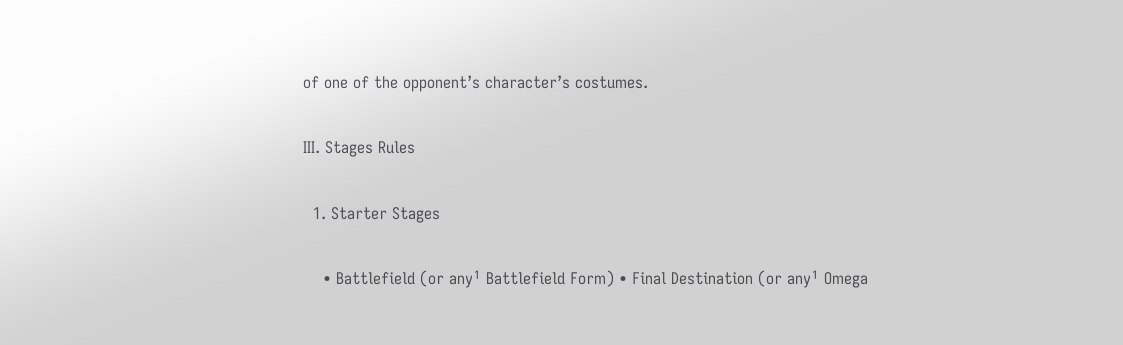of one of the opponent’s character’s costumes.

III. Stages Rules

  1. Starter Stages

    • Battlefield (or any¹ Battlefield Form) • Final Destination (or any¹ Omega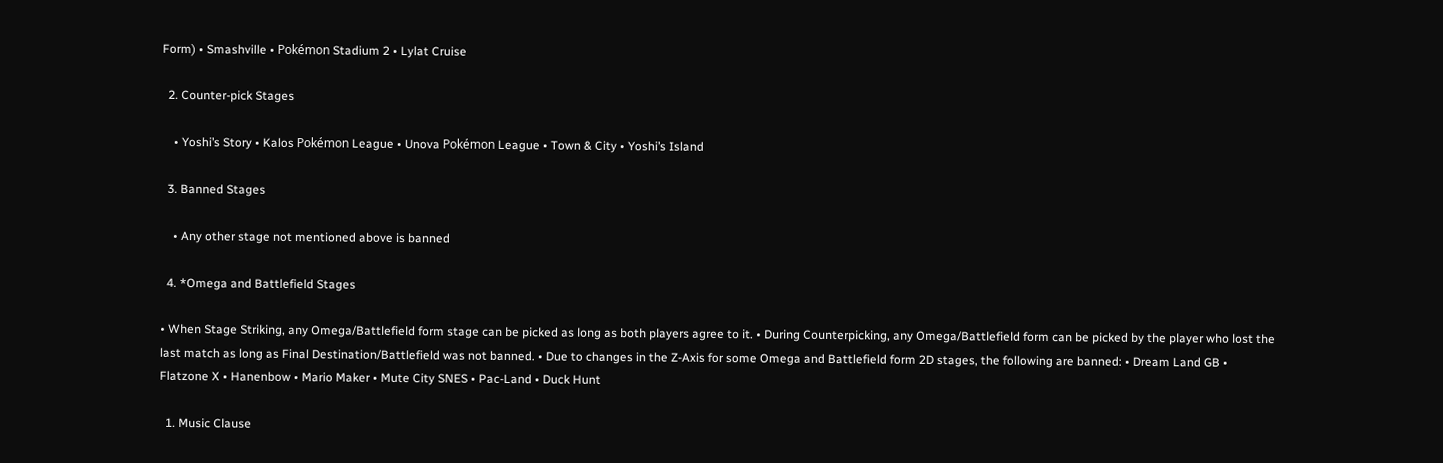Form) • Smashville • Pokémon Stadium 2 • Lylat Cruise

  2. Counter-pick Stages

    • Yoshi’s Story • Kalos Pokémon League • Unova Pokémon League • Town & City • Yoshi’s Island

  3. Banned Stages

    • Any other stage not mentioned above is banned

  4. *Omega and Battlefield Stages

• When Stage Striking, any Omega/Battlefield form stage can be picked as long as both players agree to it. • During Counterpicking, any Omega/Battlefield form can be picked by the player who lost the last match as long as Final Destination/Battlefield was not banned. • Due to changes in the Z-Axis for some Omega and Battlefield form 2D stages, the following are banned: • Dream Land GB • Flatzone X • Hanenbow • Mario Maker • Mute City SNES • Pac-Land • Duck Hunt

  1. Music Clause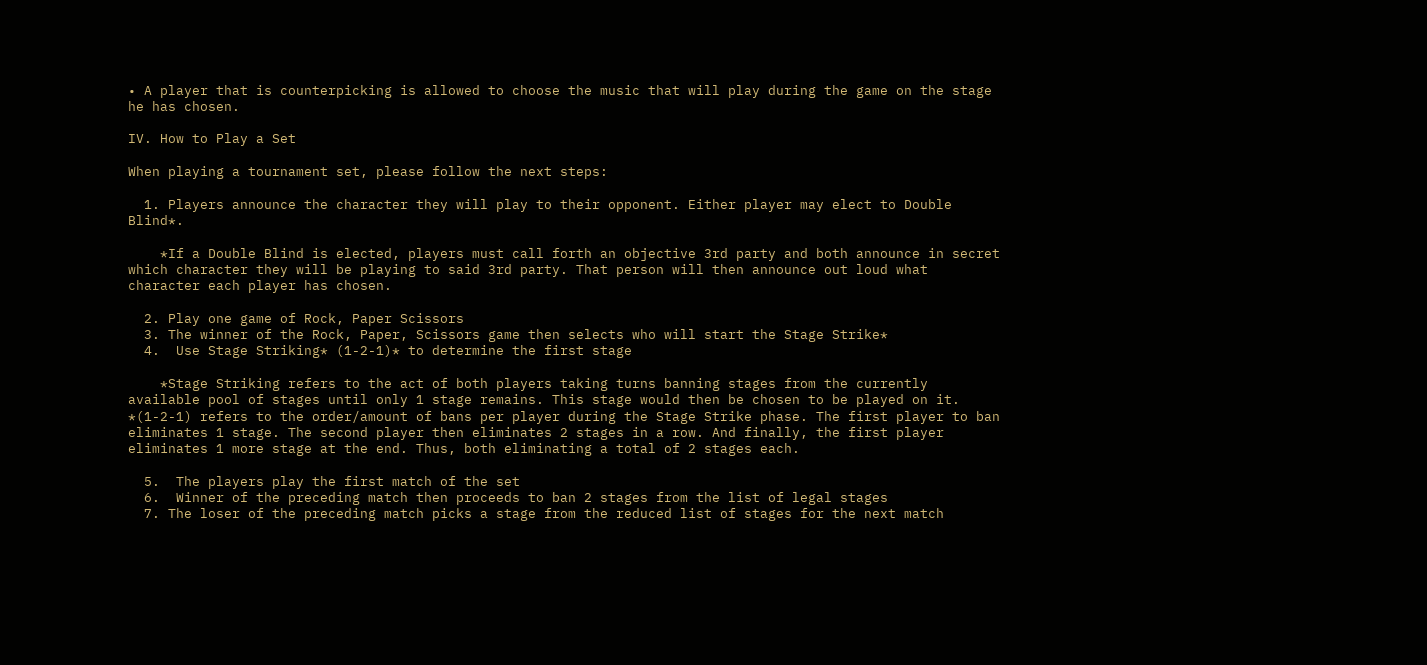• A player that is counterpicking is allowed to choose the music that will play during the game on the stage he has chosen.

IV. How to Play a Set

When playing a tournament set, please follow the next steps:

  1. Players announce the character they will play to their opponent. Either player may elect to Double Blind*.

    *If a Double Blind is elected, players must call forth an objective 3rd party and both announce in secret which character they will be playing to said 3rd party. That person will then announce out loud what character each player has chosen.

  2. Play one game of Rock, Paper Scissors
  3. The winner of the Rock, Paper, Scissors game then selects who will start the Stage Strike*
  4.  Use Stage Striking* (1-2-1)* to determine the first stage

    *Stage Striking refers to the act of both players taking turns banning stages from the currently available pool of stages until only 1 stage remains. This stage would then be chosen to be played on it. *(1-2-1) refers to the order/amount of bans per player during the Stage Strike phase. The first player to ban eliminates 1 stage. The second player then eliminates 2 stages in a row. And finally, the first player eliminates 1 more stage at the end. Thus, both eliminating a total of 2 stages each.

  5.  The players play the first match of the set
  6.  Winner of the preceding match then proceeds to ban 2 stages from the list of legal stages
  7. The loser of the preceding match picks a stage from the reduced list of stages for the next match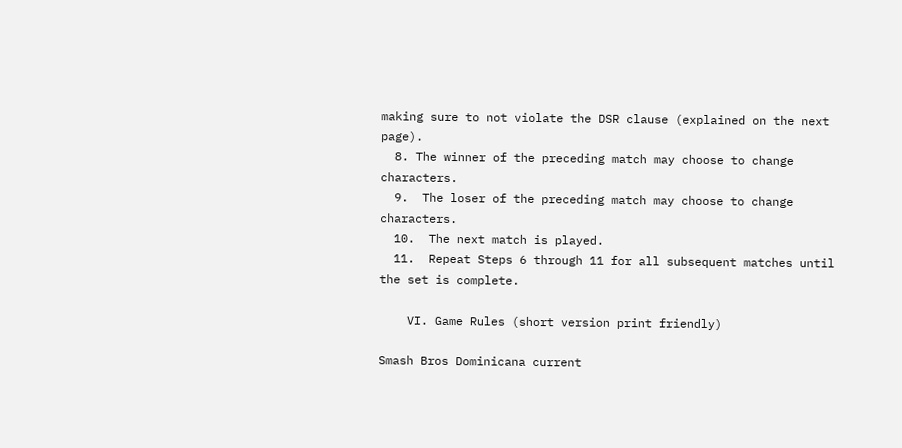making sure to not violate the DSR clause (explained on the next page).
  8. The winner of the preceding match may choose to change characters.
  9.  The loser of the preceding match may choose to change characters.
  10.  The next match is played.
  11.  Repeat Steps 6 through 11 for all subsequent matches until the set is complete.

    VI. Game Rules (short version print friendly)

Smash Bros Dominicana current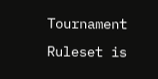Tournament Ruleset is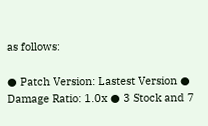as follows:

● Patch Version: Lastest Version ● Damage Ratio: 1.0x ● 3 Stock and 7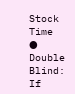Stock Time ● Double Blind: If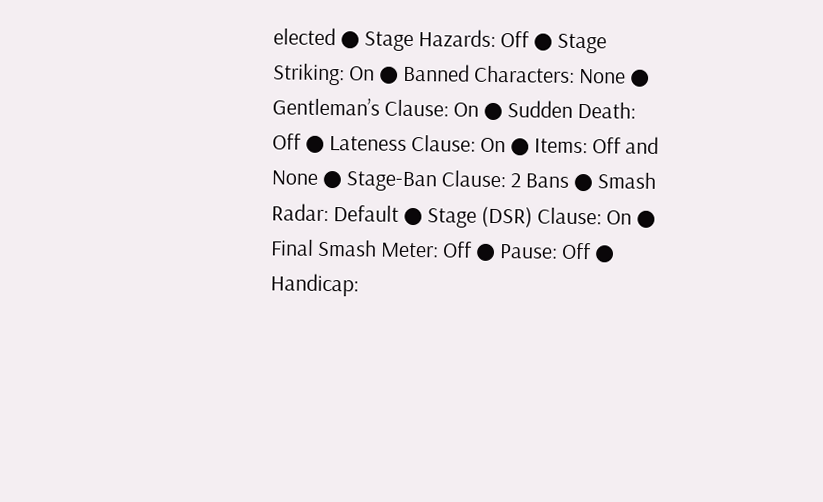elected ● Stage Hazards: Off ● Stage Striking: On ● Banned Characters: None ● Gentleman’s Clause: On ● Sudden Death: Off ● Lateness Clause: On ● Items: Off and None ● Stage-Ban Clause: 2 Bans ● Smash Radar: Default ● Stage (DSR) Clause: On ● Final Smash Meter: Off ● Pause: Off ● Handicap: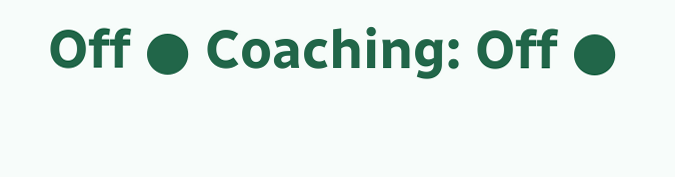Off ● Coaching: Off ●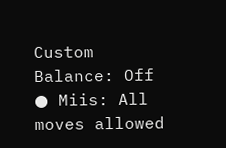Custom Balance: Off ● Miis: All moves allowed